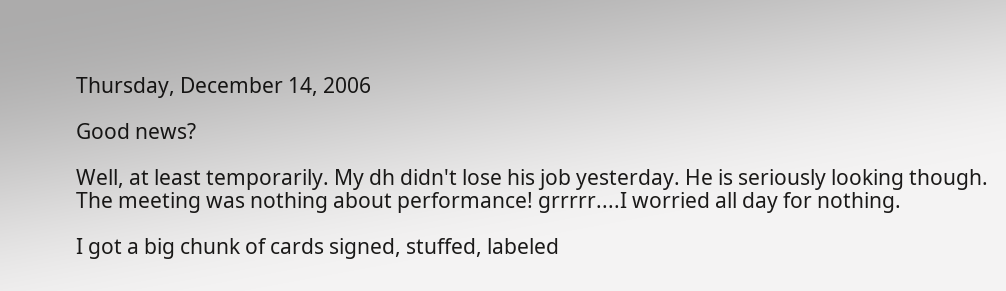Thursday, December 14, 2006

Good news?

Well, at least temporarily. My dh didn't lose his job yesterday. He is seriously looking though. The meeting was nothing about performance! grrrrr....I worried all day for nothing.

I got a big chunk of cards signed, stuffed, labeled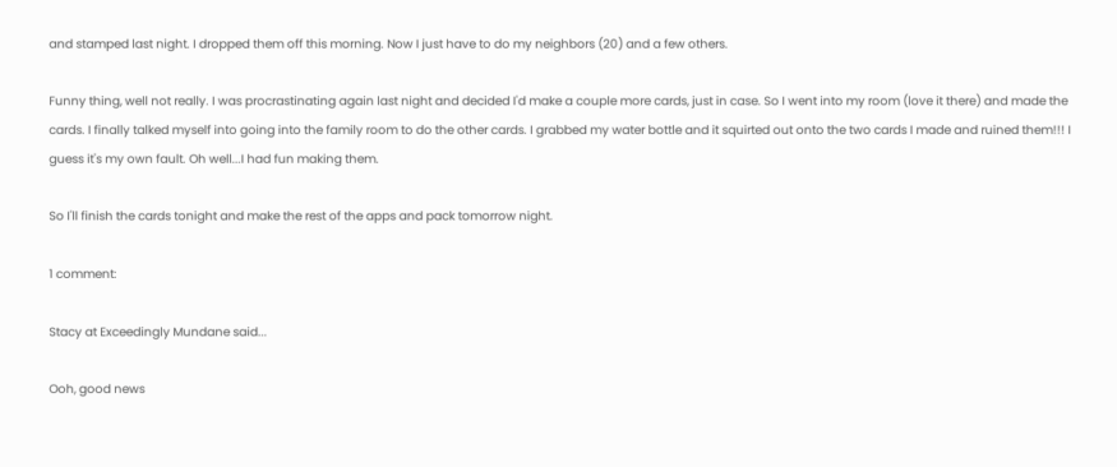and stamped last night. I dropped them off this morning. Now I just have to do my neighbors (20) and a few others.

Funny thing, well not really. I was procrastinating again last night and decided I'd make a couple more cards, just in case. So I went into my room (love it there) and made the cards. I finally talked myself into going into the family room to do the other cards. I grabbed my water bottle and it squirted out onto the two cards I made and ruined them!!! I guess it's my own fault. Oh well...I had fun making them.

So I'll finish the cards tonight and make the rest of the apps and pack tomorrow night.

1 comment:

Stacy at Exceedingly Mundane said...

Ooh, good news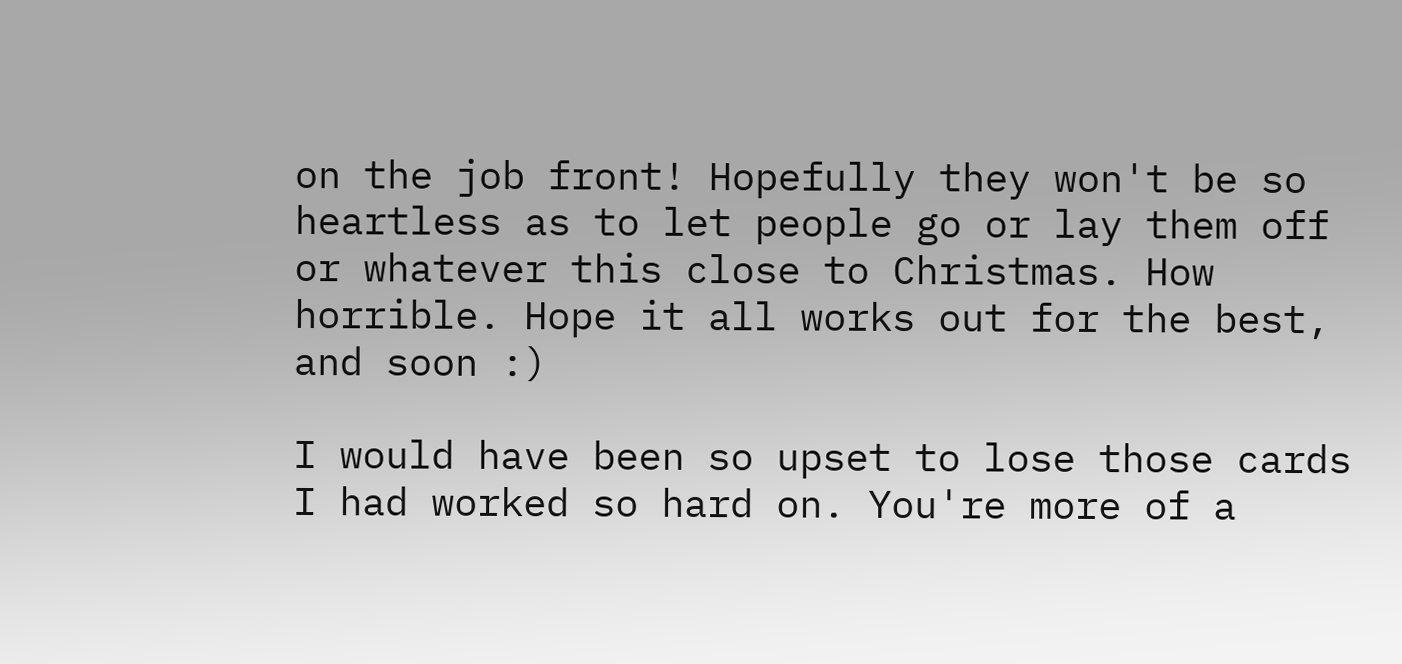on the job front! Hopefully they won't be so heartless as to let people go or lay them off or whatever this close to Christmas. How horrible. Hope it all works out for the best, and soon :)

I would have been so upset to lose those cards I had worked so hard on. You're more of a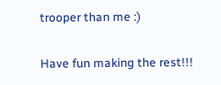trooper than me :)

Have fun making the rest!!!